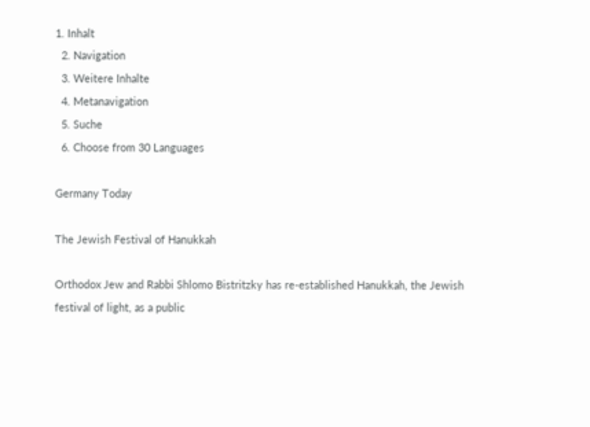1. Inhalt
  2. Navigation
  3. Weitere Inhalte
  4. Metanavigation
  5. Suche
  6. Choose from 30 Languages

Germany Today

The Jewish Festival of Hanukkah

Orthodox Jew and Rabbi Shlomo Bistritzky has re-established Hanukkah, the Jewish festival of light, as a public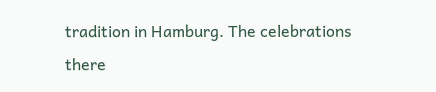tradition in Hamburg. The celebrations there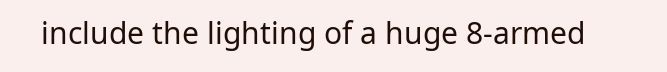include the lighting of a huge 8-armed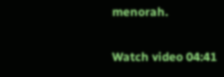menorah.

Watch video 04:41